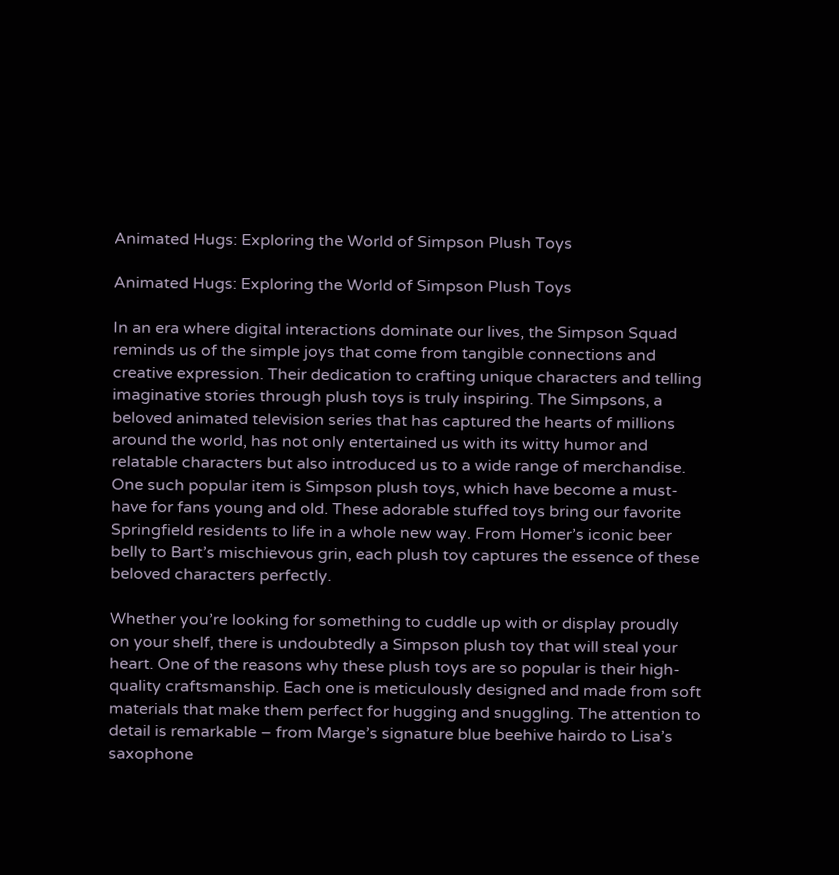Animated Hugs: Exploring the World of Simpson Plush Toys

Animated Hugs: Exploring the World of Simpson Plush Toys

In an era where digital interactions dominate our lives, the Simpson Squad reminds us of the simple joys that come from tangible connections and creative expression. Their dedication to crafting unique characters and telling imaginative stories through plush toys is truly inspiring. The Simpsons, a beloved animated television series that has captured the hearts of millions around the world, has not only entertained us with its witty humor and relatable characters but also introduced us to a wide range of merchandise. One such popular item is Simpson plush toys, which have become a must-have for fans young and old. These adorable stuffed toys bring our favorite Springfield residents to life in a whole new way. From Homer’s iconic beer belly to Bart’s mischievous grin, each plush toy captures the essence of these beloved characters perfectly.

Whether you’re looking for something to cuddle up with or display proudly on your shelf, there is undoubtedly a Simpson plush toy that will steal your heart. One of the reasons why these plush toys are so popular is their high-quality craftsmanship. Each one is meticulously designed and made from soft materials that make them perfect for hugging and snuggling. The attention to detail is remarkable – from Marge’s signature blue beehive hairdo to Lisa’s saxophone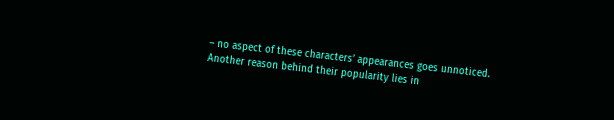– no aspect of these characters’ appearances goes unnoticed. Another reason behind their popularity lies in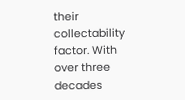their collectability factor. With over three decades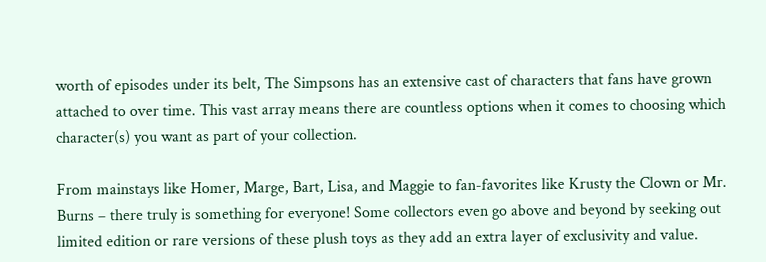worth of episodes under its belt, The Simpsons has an extensive cast of characters that fans have grown attached to over time. This vast array means there are countless options when it comes to choosing which character(s) you want as part of your collection.

From mainstays like Homer, Marge, Bart, Lisa, and Maggie to fan-favorites like Krusty the Clown or Mr. Burns – there truly is something for everyone! Some collectors even go above and beyond by seeking out limited edition or rare versions of these plush toys as they add an extra layer of exclusivity and value.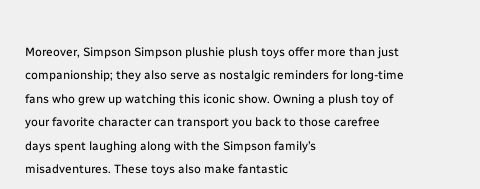Moreover, Simpson Simpson plushie plush toys offer more than just companionship; they also serve as nostalgic reminders for long-time fans who grew up watching this iconic show. Owning a plush toy of your favorite character can transport you back to those carefree days spent laughing along with the Simpson family’s misadventures. These toys also make fantastic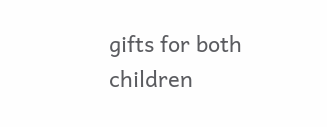gifts for both children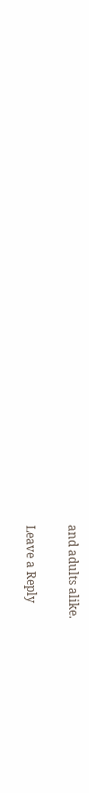and adults alike.

Leave a Reply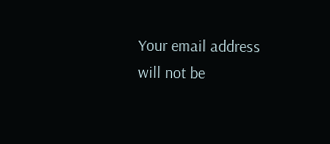Your email address will not be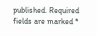published. Required fields are marked *